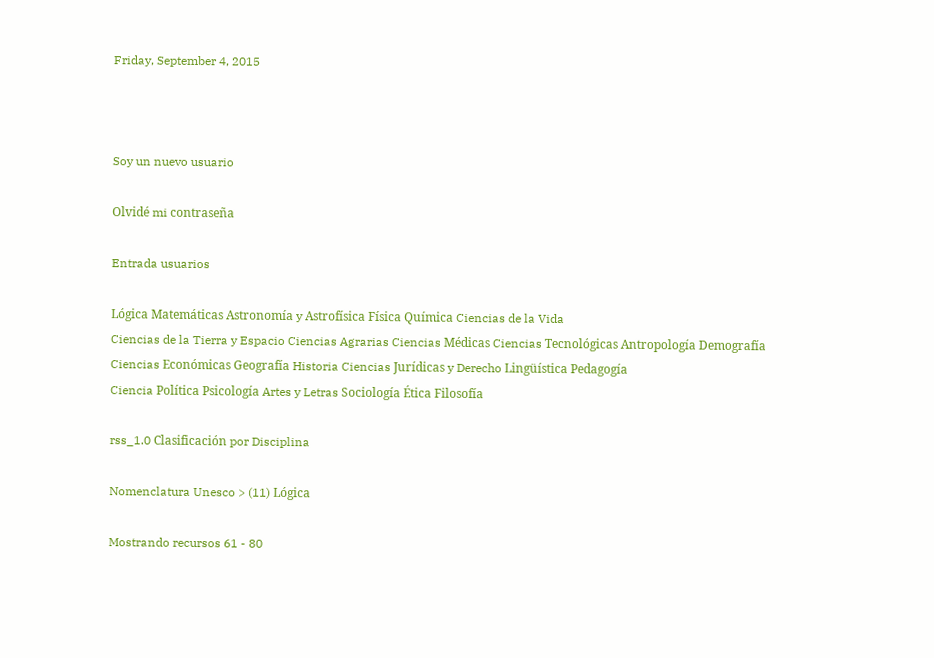Friday, September 4, 2015



Soy un nuevo usuario

Olvidé mi contraseña

Entrada usuarios

Lógica Matemáticas Astronomía y Astrofísica Física Química Ciencias de la Vida
Ciencias de la Tierra y Espacio Ciencias Agrarias Ciencias Médicas Ciencias Tecnológicas Antropología Demografía
Ciencias Económicas Geografía Historia Ciencias Jurídicas y Derecho Lingüística Pedagogía
Ciencia Política Psicología Artes y Letras Sociología Ética Filosofía

rss_1.0 Clasificación por Disciplina

Nomenclatura Unesco > (11) Lógica

Mostrando recursos 61 - 80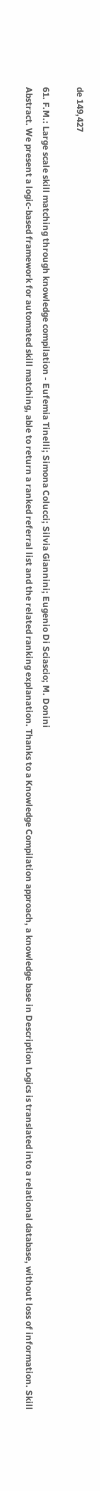de 149,427

61. F.M.: Large scale skill matching through knowledge compilation - Eufemia Tinelli; Simona Colucci; Silvia Giannini; Eugenio Di Sciascio; M. Donini
Abstract. We present a logic-based framework for automated skill matching, able to return a ranked referral list and the related ranking explanation. Thanks to a Knowledge Compilation approach, a knowledge base in Description Logics is translated into a relational database, without loss of information. Skill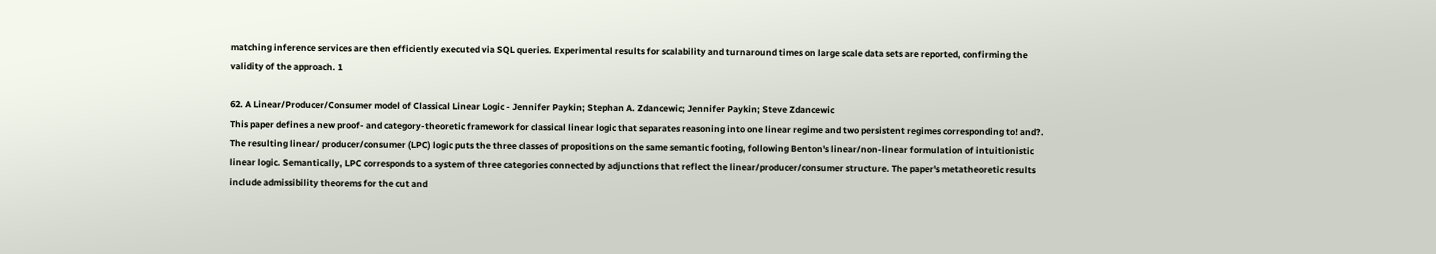matching inference services are then efficiently executed via SQL queries. Experimental results for scalability and turnaround times on large scale data sets are reported, confirming the validity of the approach. 1

62. A Linear/Producer/Consumer model of Classical Linear Logic - Jennifer Paykin; Stephan A. Zdancewic; Jennifer Paykin; Steve Zdancewic
This paper defines a new proof- and category-theoretic framework for classical linear logic that separates reasoning into one linear regime and two persistent regimes corresponding to! and?. The resulting linear/ producer/consumer (LPC) logic puts the three classes of propositions on the same semantic footing, following Benton's linear/non-linear formulation of intuitionistic linear logic. Semantically, LPC corresponds to a system of three categories connected by adjunctions that reflect the linear/producer/consumer structure. The paper's metatheoretic results include admissibility theorems for the cut and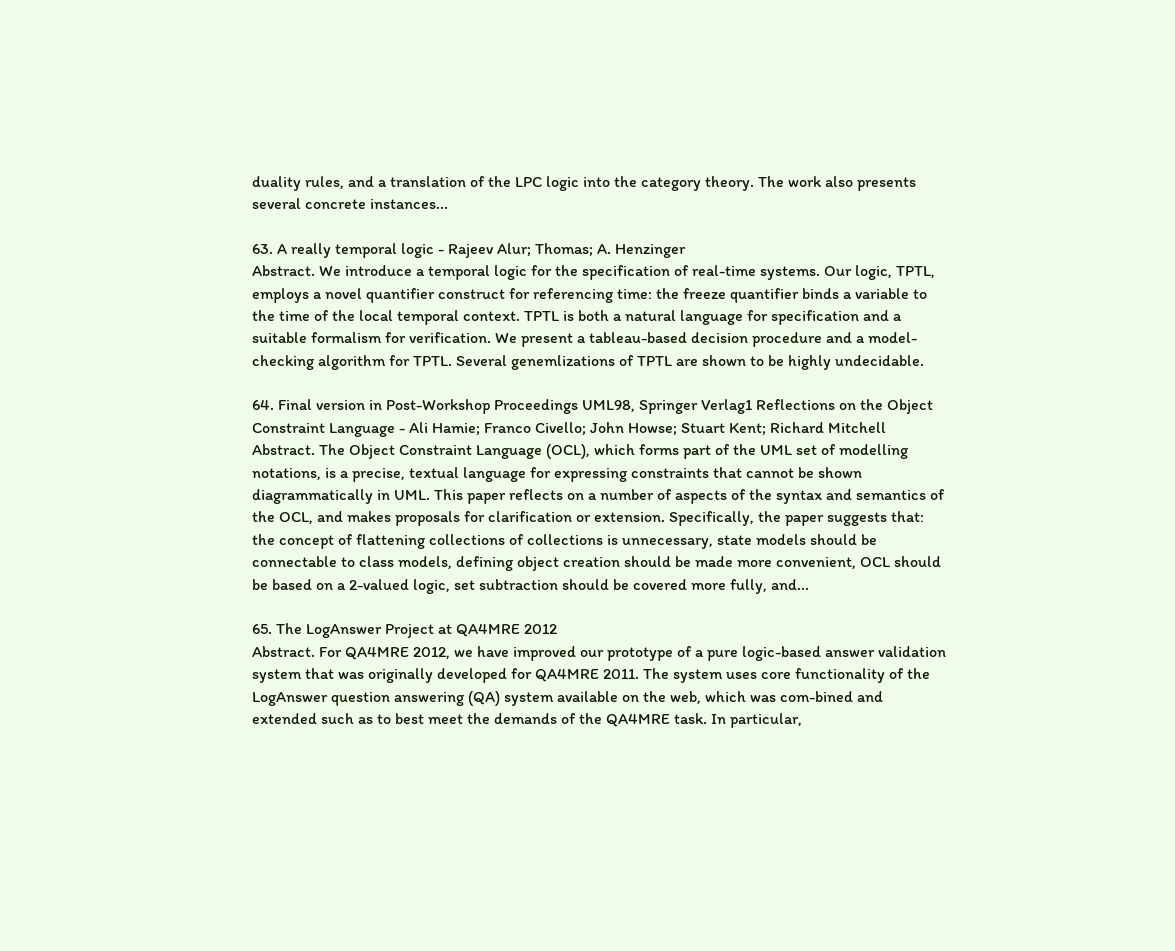duality rules, and a translation of the LPC logic into the category theory. The work also presents several concrete instances...

63. A really temporal logic - Rajeev Alur; Thomas; A. Henzinger
Abstract. We introduce a temporal logic for the specification of real-time systems. Our logic, TPTL, employs a novel quantifier construct for referencing time: the freeze quantifier binds a variable to the time of the local temporal context. TPTL is both a natural language for specification and a suitable formalism for verification. We present a tableau-based decision procedure and a model-checking algorithm for TPTL. Several genemlizations of TPTL are shown to be highly undecidable.

64. Final version in Post-Workshop Proceedings UML98, Springer Verlag1 Reflections on the Object Constraint Language - Ali Hamie; Franco Civello; John Howse; Stuart Kent; Richard Mitchell
Abstract. The Object Constraint Language (OCL), which forms part of the UML set of modelling notations, is a precise, textual language for expressing constraints that cannot be shown diagrammatically in UML. This paper reflects on a number of aspects of the syntax and semantics of the OCL, and makes proposals for clarification or extension. Specifically, the paper suggests that: the concept of flattening collections of collections is unnecessary, state models should be connectable to class models, defining object creation should be made more convenient, OCL should be based on a 2-valued logic, set subtraction should be covered more fully, and...

65. The LogAnswer Project at QA4MRE 2012
Abstract. For QA4MRE 2012, we have improved our prototype of a pure logic-based answer validation system that was originally developed for QA4MRE 2011. The system uses core functionality of the LogAnswer question answering (QA) system available on the web, which was com-bined and extended such as to best meet the demands of the QA4MRE task. In particular,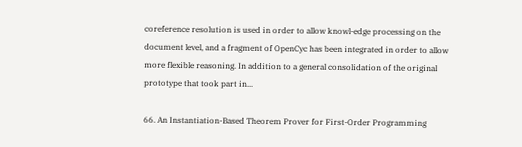coreference resolution is used in order to allow knowl-edge processing on the document level, and a fragment of OpenCyc has been integrated in order to allow more flexible reasoning. In addition to a general consolidation of the original prototype that took part in...

66. An Instantiation-Based Theorem Prover for First-Order Programming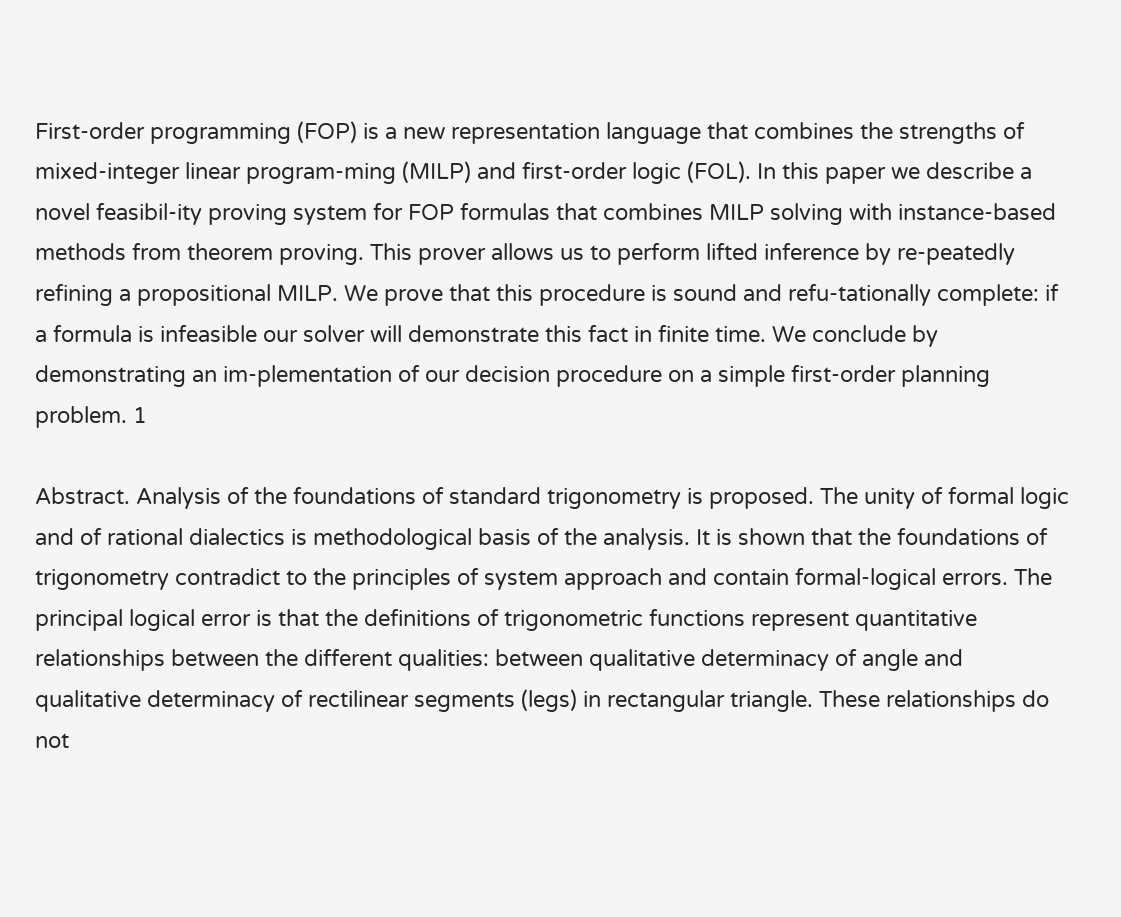First-order programming (FOP) is a new representation language that combines the strengths of mixed-integer linear program-ming (MILP) and first-order logic (FOL). In this paper we describe a novel feasibil-ity proving system for FOP formulas that combines MILP solving with instance-based methods from theorem proving. This prover allows us to perform lifted inference by re-peatedly refining a propositional MILP. We prove that this procedure is sound and refu-tationally complete: if a formula is infeasible our solver will demonstrate this fact in finite time. We conclude by demonstrating an im-plementation of our decision procedure on a simple first-order planning problem. 1

Abstract. Analysis of the foundations of standard trigonometry is proposed. The unity of formal logic and of rational dialectics is methodological basis of the analysis. It is shown that the foundations of trigonometry contradict to the principles of system approach and contain formal-logical errors. The principal logical error is that the definitions of trigonometric functions represent quantitative relationships between the different qualities: between qualitative determinacy of angle and qualitative determinacy of rectilinear segments (legs) in rectangular triangle. These relationships do not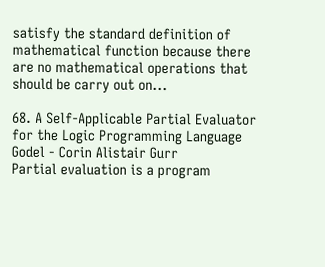satisfy the standard definition of mathematical function because there are no mathematical operations that should be carry out on...

68. A Self-Applicable Partial Evaluator for the Logic Programming Language Godel - Corin Alistair Gurr
Partial evaluation is a program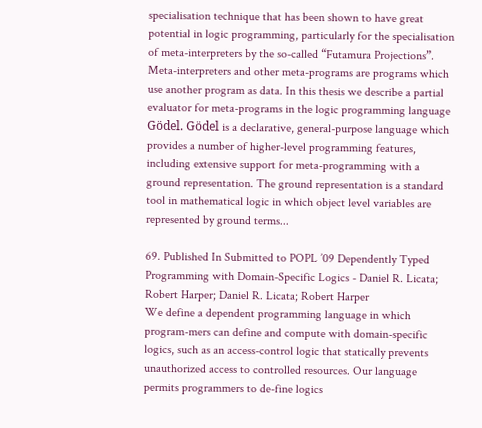specialisation technique that has been shown to have great potential in logic programming, particularly for the specialisation of meta-interpreters by the so-called “Futamura Projections”. Meta-interpreters and other meta-programs are programs which use another program as data. In this thesis we describe a partial evaluator for meta-programs in the logic programming language Gödel. Gödel is a declarative, general-purpose language which provides a number of higher-level programming features, including extensive support for meta-programming with a ground representation. The ground representation is a standard tool in mathematical logic in which object level variables are represented by ground terms...

69. Published In Submitted to POPL ’09 Dependently Typed Programming with Domain-Specific Logics - Daniel R. Licata; Robert Harper; Daniel R. Licata; Robert Harper
We define a dependent programming language in which program-mers can define and compute with domain-specific logics, such as an access-control logic that statically prevents unauthorized access to controlled resources. Our language permits programmers to de-fine logics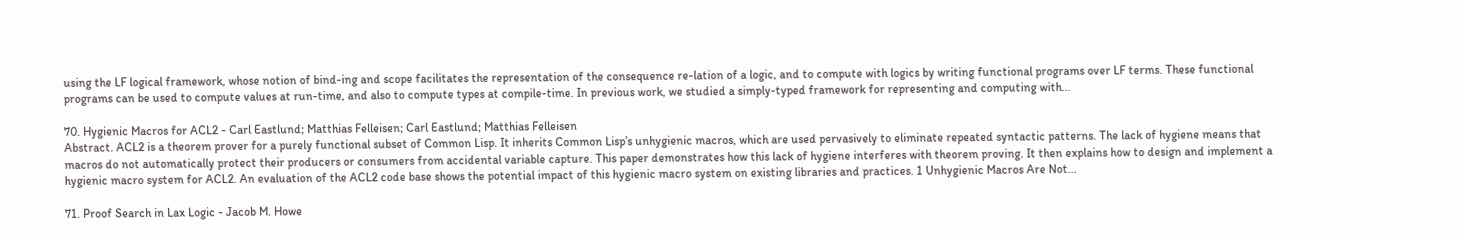using the LF logical framework, whose notion of bind-ing and scope facilitates the representation of the consequence re-lation of a logic, and to compute with logics by writing functional programs over LF terms. These functional programs can be used to compute values at run-time, and also to compute types at compile-time. In previous work, we studied a simply-typed framework for representing and computing with...

70. Hygienic Macros for ACL2 - Carl Eastlund; Matthias Felleisen; Carl Eastlund; Matthias Felleisen
Abstract. ACL2 is a theorem prover for a purely functional subset of Common Lisp. It inherits Common Lisp’s unhygienic macros, which are used pervasively to eliminate repeated syntactic patterns. The lack of hygiene means that macros do not automatically protect their producers or consumers from accidental variable capture. This paper demonstrates how this lack of hygiene interferes with theorem proving. It then explains how to design and implement a hygienic macro system for ACL2. An evaluation of the ACL2 code base shows the potential impact of this hygienic macro system on existing libraries and practices. 1 Unhygienic Macros Are Not...

71. Proof Search in Lax Logic - Jacob M. Howe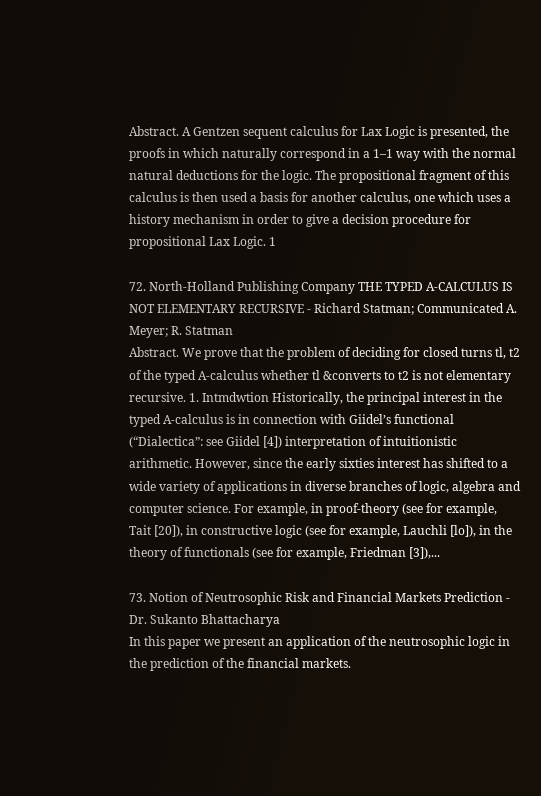Abstract. A Gentzen sequent calculus for Lax Logic is presented, the proofs in which naturally correspond in a 1–1 way with the normal natural deductions for the logic. The propositional fragment of this calculus is then used a basis for another calculus, one which uses a history mechanism in order to give a decision procedure for propositional Lax Logic. 1

72. North-Holland Publishing Company THE TYPED A-CALCULUS IS NOT ELEMENTARY RECURSIVE - Richard Statman; Communicated A. Meyer; R. Statman
Abstract. We prove that the problem of deciding for closed turns tl, t2 of the typed A-calculus whether tl &converts to t2 is not elementary recursive. 1. Intmdwtion Historically, the principal interest in the typed A-calculus is in connection with Giidel’s functional (“Dialectica”: see Giidel [4]) interpretation of intuitionistic arithmetic. However, since the early sixties interest has shifted to a wide variety of applications in diverse branches of logic, algebra and computer science. For example, in proof-theory (see for example, Tait [20]), in constructive logic (see for example, Lauchli [lo]), in the theory of functionals (see for example, Friedman [3]),...

73. Notion of Neutrosophic Risk and Financial Markets Prediction - Dr. Sukanto Bhattacharya
In this paper we present an application of the neutrosophic logic in the prediction of the financial markets.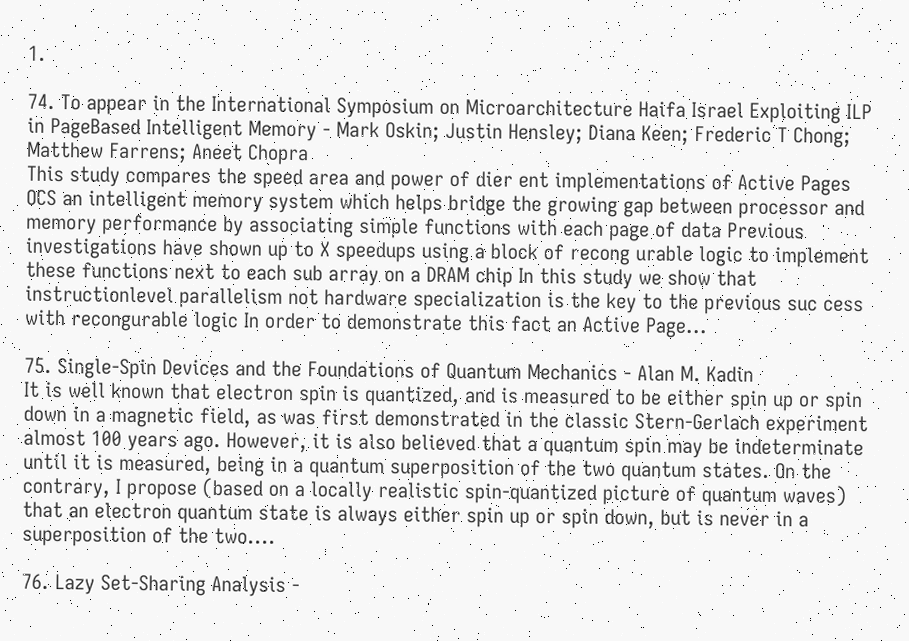1.

74. To appear in the International Symposium on Microarchitecture Haifa Israel Exploiting ILP in PageBased Intelligent Memory - Mark Oskin; Justin Hensley; Diana Keen; Frederic T Chong; Matthew Farrens; Aneet Chopra
This study compares the speed area and power of dier ent implementations of Active Pages OCS an intelligent memory system which helps bridge the growing gap between processor and memory performance by associating simple functions with each page of data Previous investigations have shown up to X speedups using a block of recong urable logic to implement these functions next to each sub array on a DRAM chip In this study we show that instructionlevel parallelism not hardware specialization is the key to the previous suc cess with recongurable logic In order to demonstrate this fact an Active Page...

75. Single-Spin Devices and the Foundations of Quantum Mechanics - Alan M. Kadin
It is well known that electron spin is quantized, and is measured to be either spin up or spin down in a magnetic field, as was first demonstrated in the classic Stern-Gerlach experiment almost 100 years ago. However, it is also believed that a quantum spin may be indeterminate until it is measured, being in a quantum superposition of the two quantum states. On the contrary, I propose (based on a locally realistic spin-quantized picture of quantum waves) that an electron quantum state is always either spin up or spin down, but is never in a superposition of the two....

76. Lazy Set-Sharing Analysis -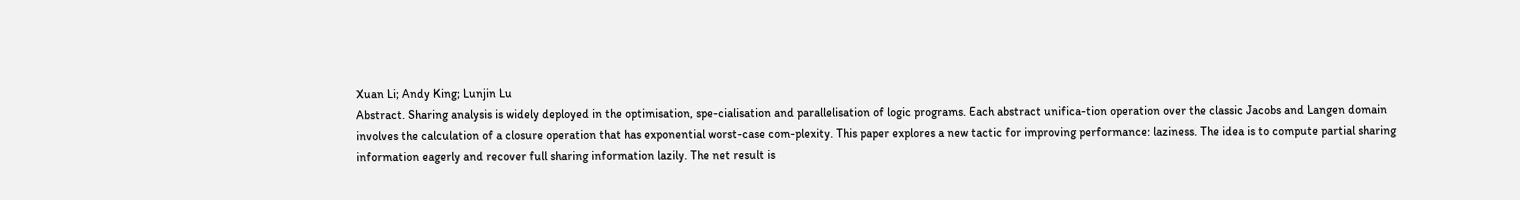Xuan Li; Andy King; Lunjin Lu
Abstract. Sharing analysis is widely deployed in the optimisation, spe-cialisation and parallelisation of logic programs. Each abstract unifica-tion operation over the classic Jacobs and Langen domain involves the calculation of a closure operation that has exponential worst-case com-plexity. This paper explores a new tactic for improving performance: laziness. The idea is to compute partial sharing information eagerly and recover full sharing information lazily. The net result is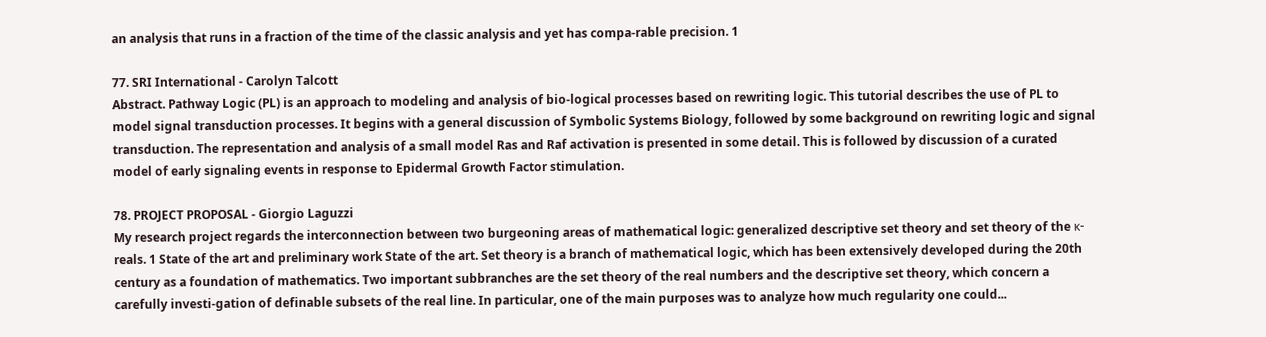an analysis that runs in a fraction of the time of the classic analysis and yet has compa-rable precision. 1

77. SRI International - Carolyn Talcott
Abstract. Pathway Logic (PL) is an approach to modeling and analysis of bio-logical processes based on rewriting logic. This tutorial describes the use of PL to model signal transduction processes. It begins with a general discussion of Symbolic Systems Biology, followed by some background on rewriting logic and signal transduction. The representation and analysis of a small model Ras and Raf activation is presented in some detail. This is followed by discussion of a curated model of early signaling events in response to Epidermal Growth Factor stimulation.

78. PROJECT PROPOSAL - Giorgio Laguzzi
My research project regards the interconnection between two burgeoning areas of mathematical logic: generalized descriptive set theory and set theory of the κ-reals. 1 State of the art and preliminary work State of the art. Set theory is a branch of mathematical logic, which has been extensively developed during the 20th century as a foundation of mathematics. Two important subbranches are the set theory of the real numbers and the descriptive set theory, which concern a carefully investi-gation of definable subsets of the real line. In particular, one of the main purposes was to analyze how much regularity one could...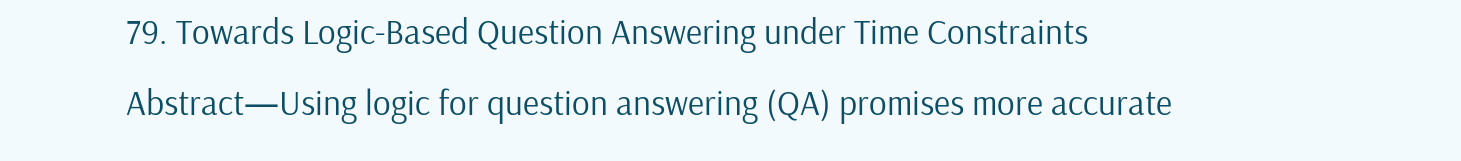79. Towards Logic-Based Question Answering under Time Constraints
Abstract—Using logic for question answering (QA) promises more accurate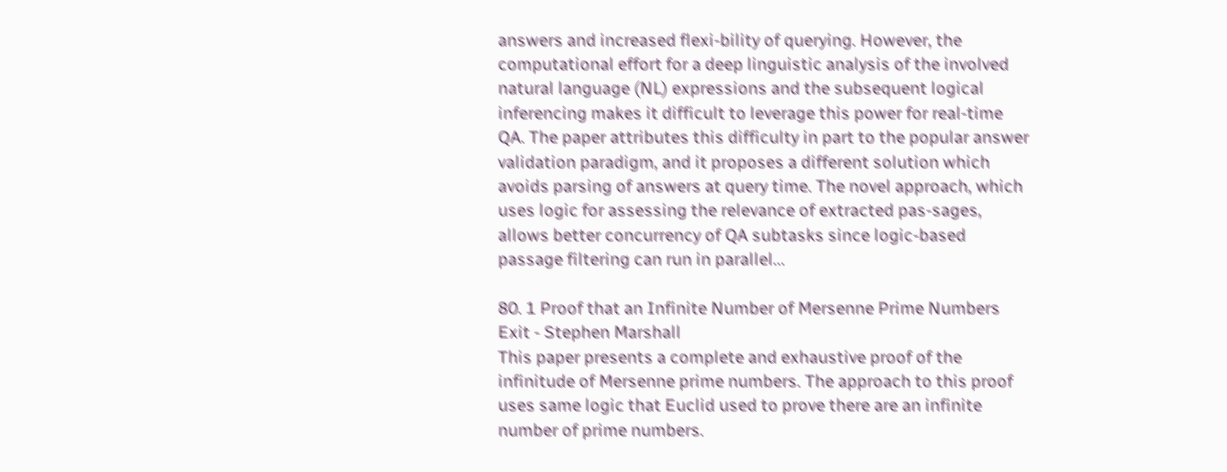answers and increased flexi-bility of querying. However, the computational effort for a deep linguistic analysis of the involved natural language (NL) expressions and the subsequent logical inferencing makes it difficult to leverage this power for real-time QA. The paper attributes this difficulty in part to the popular answer validation paradigm, and it proposes a different solution which avoids parsing of answers at query time. The novel approach, which uses logic for assessing the relevance of extracted pas-sages, allows better concurrency of QA subtasks since logic-based passage filtering can run in parallel...

80. 1 Proof that an Infinite Number of Mersenne Prime Numbers Exit - Stephen Marshall
This paper presents a complete and exhaustive proof of the infinitude of Mersenne prime numbers. The approach to this proof uses same logic that Euclid used to prove there are an infinite number of prime numbers.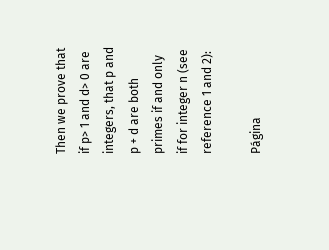Then we prove that if p> 1 and d> 0 are integers, that p and p + d are both primes if and only if for integer n (see reference 1 and 2):

Página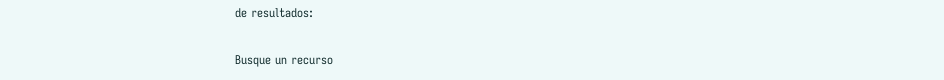de resultados:

Busque un recurso